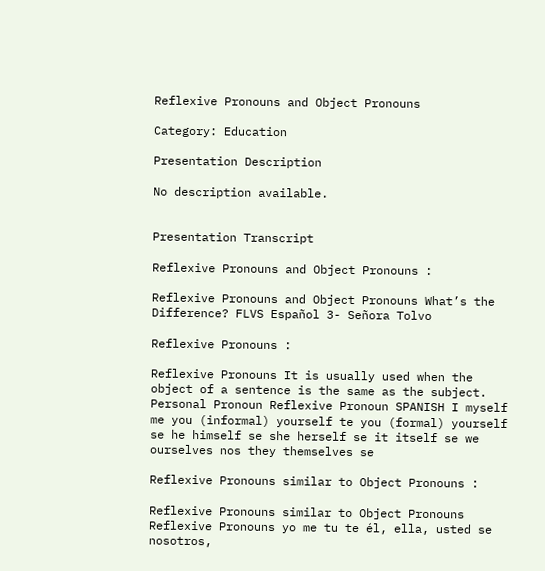Reflexive Pronouns and Object Pronouns

Category: Education

Presentation Description

No description available.


Presentation Transcript

Reflexive Pronouns and Object Pronouns :

Reflexive Pronouns and Object Pronouns What’s the Difference? FLVS Español 3- Señora Tolvo

Reflexive Pronouns :

Reflexive Pronouns It is usually used when the object of a sentence is the same as the subject. Personal Pronoun Reflexive Pronoun SPANISH I myself me you (informal) yourself te you (formal) yourself se he himself se she herself se it itself se we ourselves nos they themselves se

Reflexive Pronouns similar to Object Pronouns :

Reflexive Pronouns similar to Object Pronouns Reflexive Pronouns yo me tu te él, ella, usted se nosotros,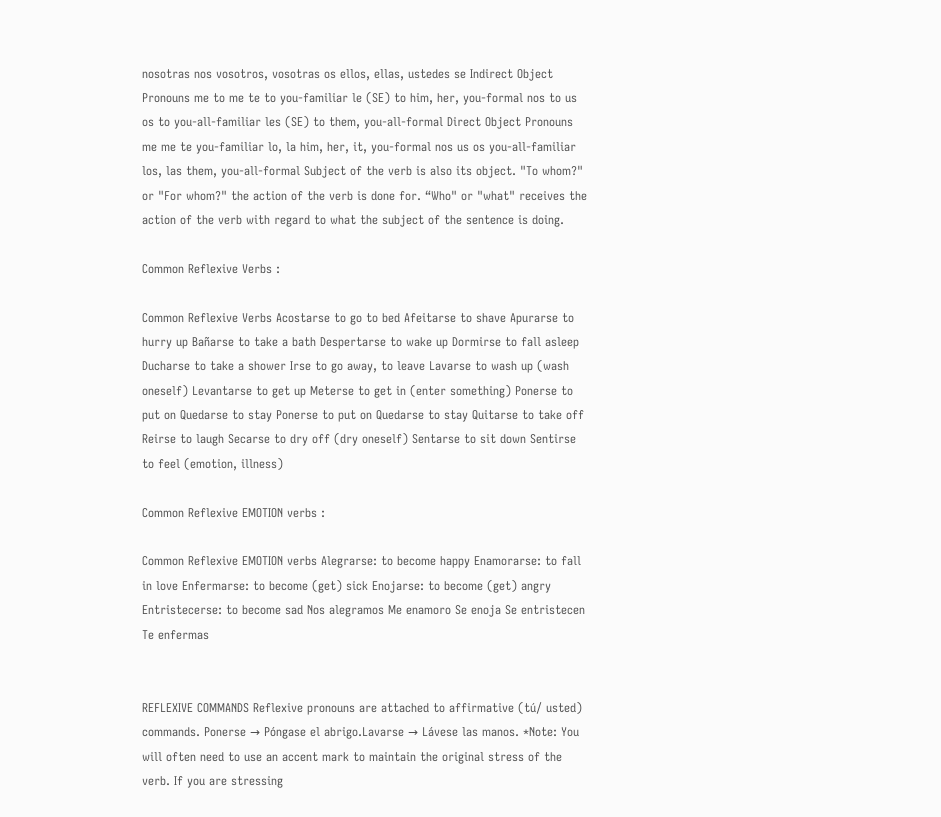nosotras nos vosotros, vosotras os ellos, ellas, ustedes se Indirect Object Pronouns me to me te to you-familiar le (SE) to him, her, you-formal nos to us os to you-all-familiar les (SE) to them, you-all-formal Direct Object Pronouns me me te you-familiar lo, la him, her, it, you-formal nos us os you-all-familiar los, las them, you-all-formal Subject of the verb is also its object. "To whom?" or "For whom?" the action of the verb is done for. “Who" or "what" receives the action of the verb with regard to what the subject of the sentence is doing.

Common Reflexive Verbs :

Common Reflexive Verbs Acostarse to go to bed Afeitarse to shave Apurarse to hurry up Bañarse to take a bath Despertarse to wake up Dormirse to fall asleep Ducharse to take a shower Irse to go away, to leave Lavarse to wash up (wash oneself) Levantarse to get up Meterse to get in (enter something) Ponerse to put on Quedarse to stay Ponerse to put on Quedarse to stay Quitarse to take off Reirse to laugh Secarse to dry off (dry oneself) Sentarse to sit down Sentirse to feel (emotion, illness)

Common Reflexive EMOTION verbs :

Common Reflexive EMOTION verbs Alegrarse: to become happy Enamorarse: to fall in love Enfermarse: to become (get) sick Enojarse: to become (get) angry Entristecerse: to become sad Nos alegramos Me enamoro Se enoja Se entristecen Te enfermas


REFLEXIVE COMMANDS Reflexive pronouns are attached to affirmative (tú/ usted) commands. Ponerse → Póngase el abrigo.Lavarse → Lávese las manos. *Note: You will often need to use an accent mark to maintain the original stress of the verb. If you are stressing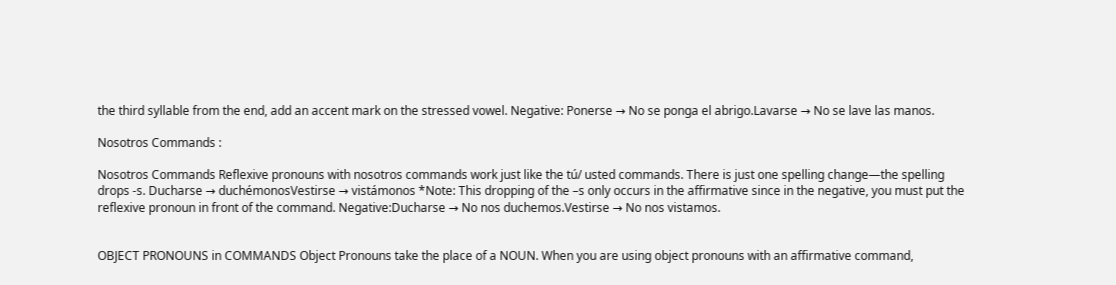the third syllable from the end, add an accent mark on the stressed vowel. Negative: Ponerse → No se ponga el abrigo.Lavarse → No se lave las manos.

Nosotros Commands :

Nosotros Commands Reflexive pronouns with nosotros commands work just like the tú/ usted commands. There is just one spelling change—the spelling drops -s. Ducharse → duchémonosVestirse → vistámonos *Note: This dropping of the –s only occurs in the affirmative since in the negative, you must put the reflexive pronoun in front of the command. Negative:Ducharse → No nos duchemos.Vestirse → No nos vistamos.


OBJECT PRONOUNS in COMMANDS Object Pronouns take the place of a NOUN. When you are using object pronouns with an affirmative command,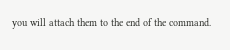you will attach them to the end of the command.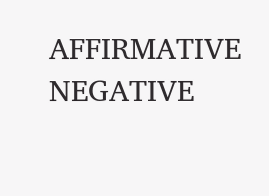AFFIRMATIVE NEGATIVE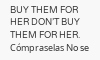BUY THEM FOR HER DON’T BUY THEM FOR HER. Cómpraselas No se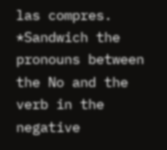las compres. *Sandwich the pronouns between the No and the verb in the negative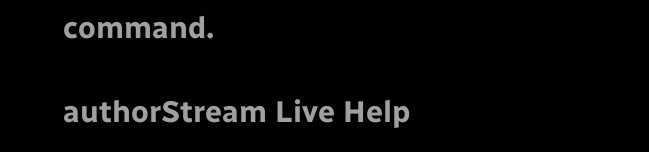command.

authorStream Live Help